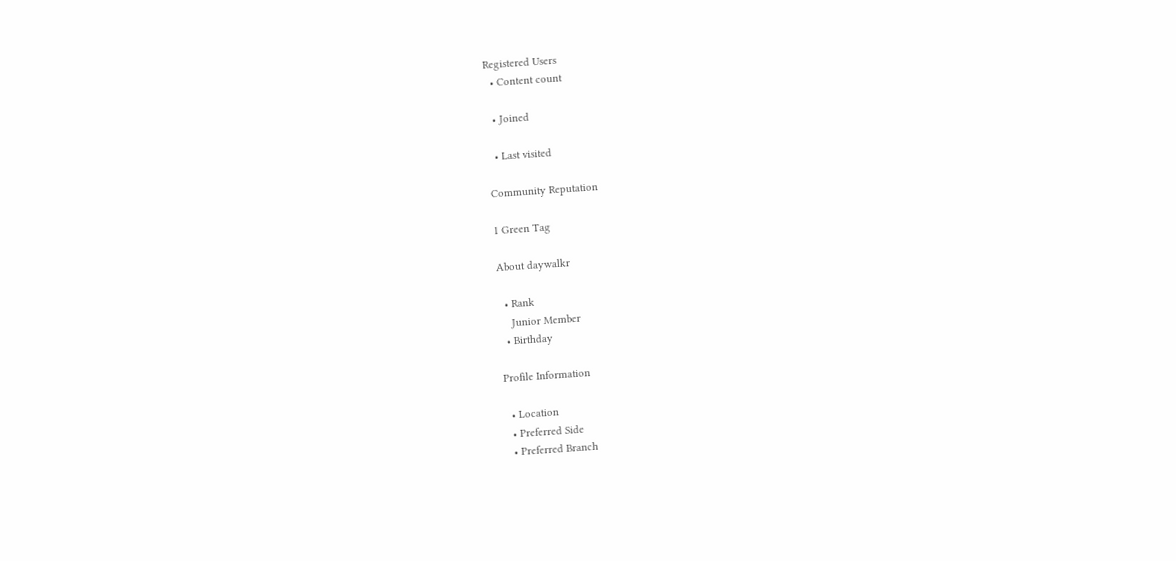Registered Users
  • Content count

  • Joined

  • Last visited

Community Reputation

1 Green Tag

About daywalkr

  • Rank
    Junior Member
  • Birthday

Profile Information

  • Location
  • Preferred Side
  • Preferred Branch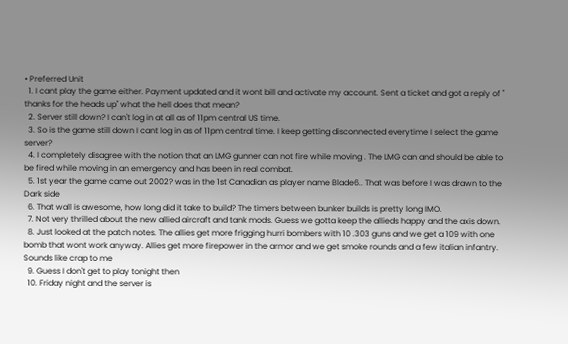• Preferred Unit
  1. I cant play the game either. Payment updated and it wont bill and activate my account. Sent a ticket and got a reply of " thanks for the heads up" what the hell does that mean?
  2. Server still down? I can't log in at all as of 11pm central US time.
  3. So is the game still down I cant log in as of 11pm central time. I keep getting disconnected everytime I select the game server?
  4. I completely disagree with the notion that an LMG gunner can not fire while moving . The LMG can and should be able to be fired while moving in an emergency and has been in real combat.
  5. 1st year the game came out 2002? was in the 1st Canadian as player name Blade6.. That was before I was drawn to the Dark side
  6. That wall is awesome, how long did it take to build? The timers between bunker builds is pretty long IMO.
  7. Not very thrilled about the new allied aircraft and tank mods. Guess we gotta keep the allieds happy and the axis down.
  8. Just looked at the patch notes. The allies get more frigging hurri bombers with 10 .303 guns and we get a 109 with one bomb that wont work anyway. Allies get more firepower in the armor and we get smoke rounds and a few italian infantry. Sounds like crap to me
  9. Guess I don't get to play tonight then
  10. Friday night and the server is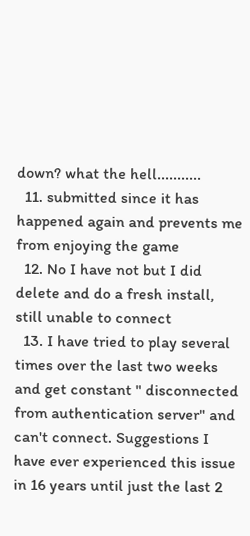down? what the hell...........
  11. submitted since it has happened again and prevents me from enjoying the game
  12. No I have not but I did delete and do a fresh install, still unable to connect
  13. I have tried to play several times over the last two weeks and get constant " disconnected from authentication server" and can't connect. Suggestions I have ever experienced this issue in 16 years until just the last 2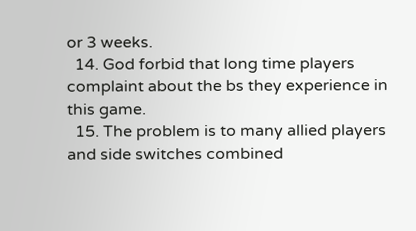or 3 weeks.
  14. God forbid that long time players complaint about the bs they experience in this game.
  15. The problem is to many allied players and side switches combined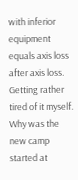with inferior equipment equals axis loss after axis loss. Getting rather tired of it myself. Why was the new camp started at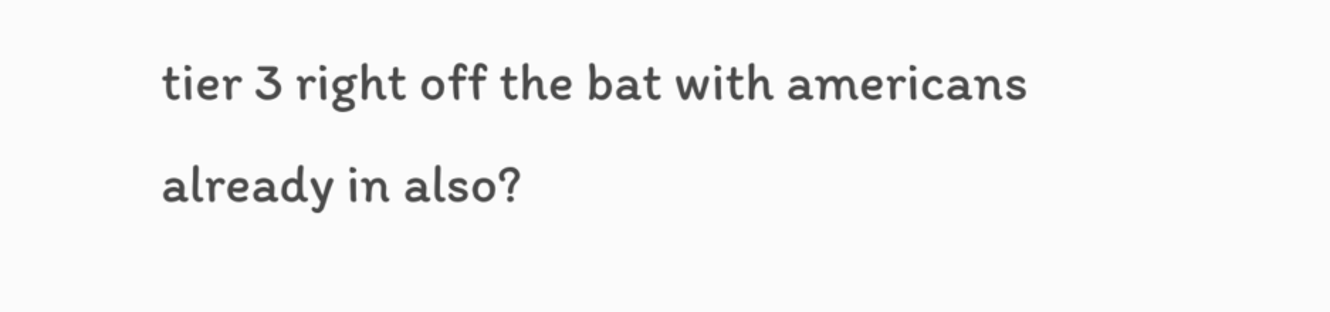tier 3 right off the bat with americans already in also?